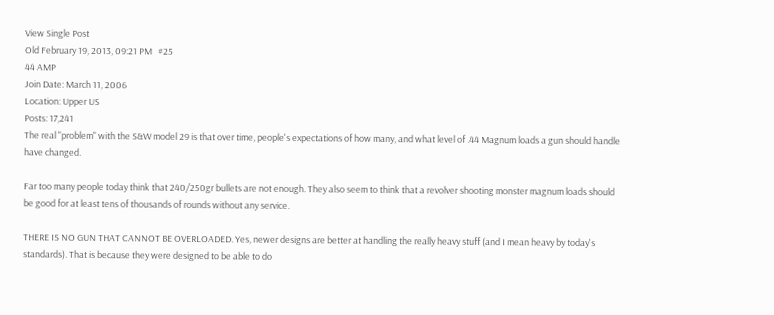View Single Post
Old February 19, 2013, 09:21 PM   #25
44 AMP
Join Date: March 11, 2006
Location: Upper US
Posts: 17,241
The real "problem" with the S&W model 29 is that over time, people's expectations of how many, and what level of .44 Magnum loads a gun should handle have changed.

Far too many people today think that 240/250gr bullets are not enough. They also seem to think that a revolver shooting monster magnum loads should be good for at least tens of thousands of rounds without any service.

THERE IS NO GUN THAT CANNOT BE OVERLOADED. Yes, newer designs are better at handling the really heavy stuff (and I mean heavy by today's standards). That is because they were designed to be able to do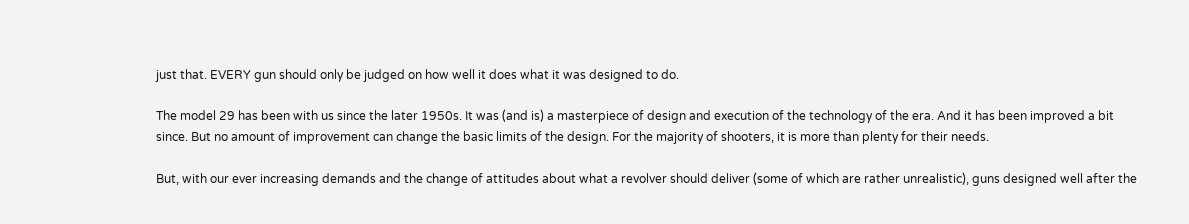just that. EVERY gun should only be judged on how well it does what it was designed to do.

The model 29 has been with us since the later 1950s. It was (and is) a masterpiece of design and execution of the technology of the era. And it has been improved a bit since. But no amount of improvement can change the basic limits of the design. For the majority of shooters, it is more than plenty for their needs.

But, with our ever increasing demands and the change of attitudes about what a revolver should deliver (some of which are rather unrealistic), guns designed well after the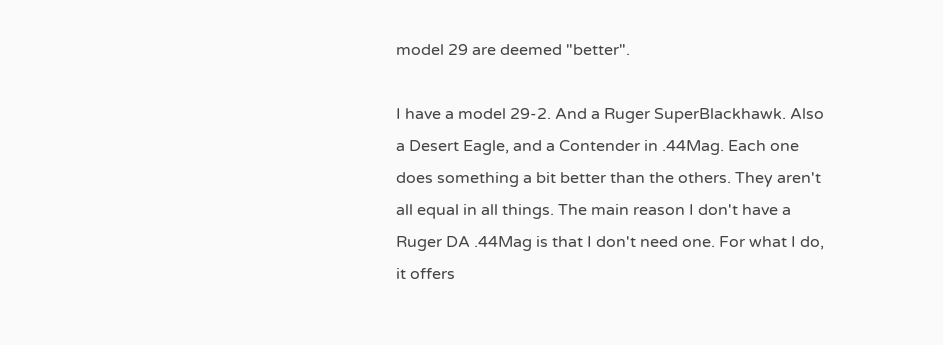model 29 are deemed "better".

I have a model 29-2. And a Ruger SuperBlackhawk. Also a Desert Eagle, and a Contender in .44Mag. Each one does something a bit better than the others. They aren't all equal in all things. The main reason I don't have a Ruger DA .44Mag is that I don't need one. For what I do, it offers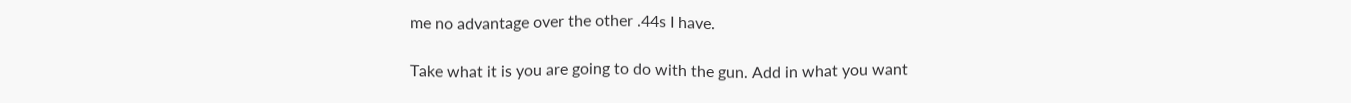me no advantage over the other .44s I have.

Take what it is you are going to do with the gun. Add in what you want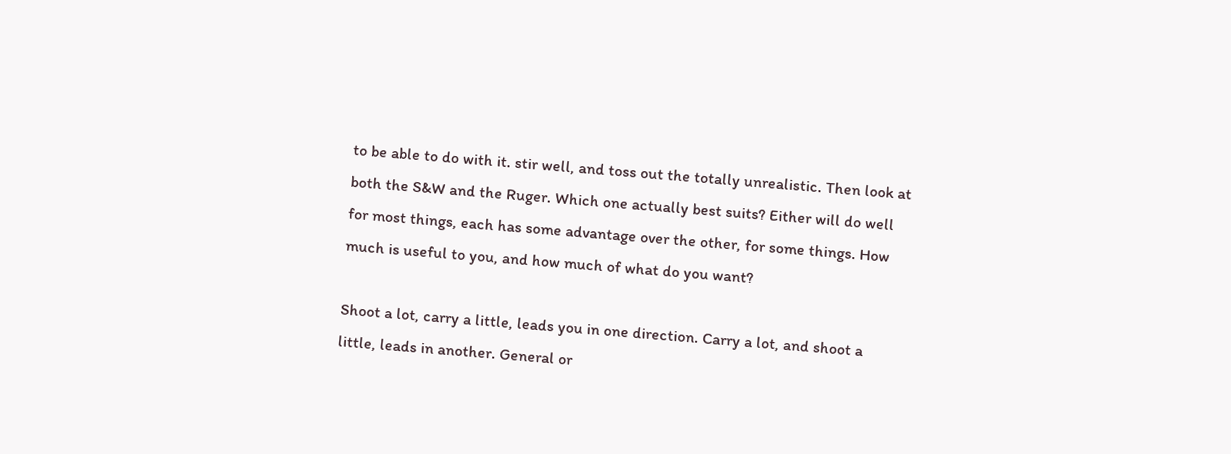to be able to do with it. stir well, and toss out the totally unrealistic. Then look at both the S&W and the Ruger. Which one actually best suits? Either will do well for most things, each has some advantage over the other, for some things. How much is useful to you, and how much of what do you want?

Shoot a lot, carry a little, leads you in one direction. Carry a lot, and shoot a little, leads in another. General or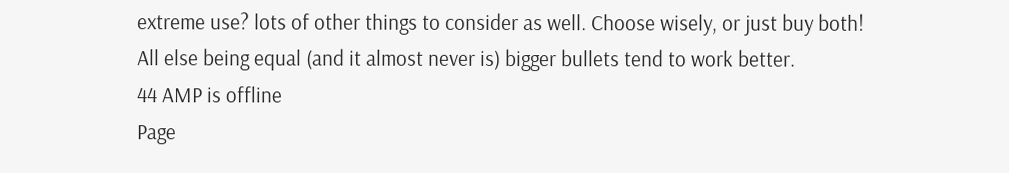extreme use? lots of other things to consider as well. Choose wisely, or just buy both!
All else being equal (and it almost never is) bigger bullets tend to work better.
44 AMP is offline
Page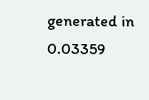generated in 0.03359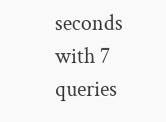seconds with 7 queries